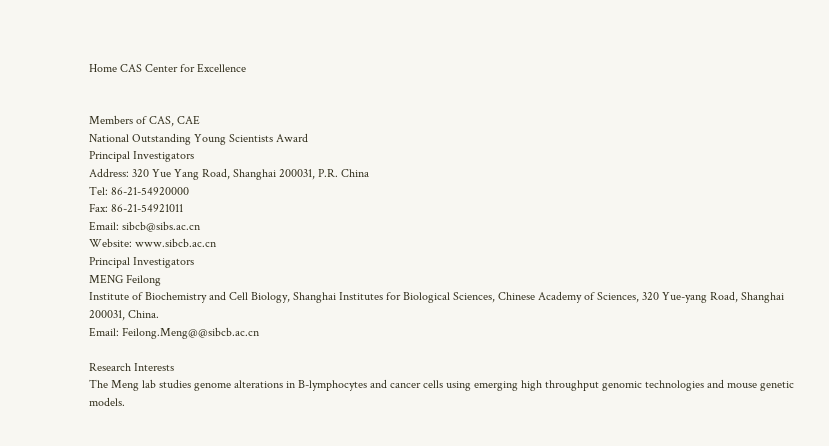Home CAS Center for Excellence


Members of CAS, CAE
National Outstanding Young Scientists Award
Principal Investigators
Address: 320 Yue Yang Road, Shanghai 200031, P.R. China
Tel: 86-21-54920000
Fax: 86-21-54921011
Email: sibcb@sibs.ac.cn
Website: www.sibcb.ac.cn
Principal Investigators
MENG Feilong
Institute of Biochemistry and Cell Biology, Shanghai Institutes for Biological Sciences, Chinese Academy of Sciences, 320 Yue-yang Road, Shanghai 200031, China.
Email: Feilong.Meng@@sibcb.ac.cn

Research Interests
The Meng lab studies genome alterations in B-lymphocytes and cancer cells using emerging high throughput genomic technologies and mouse genetic models.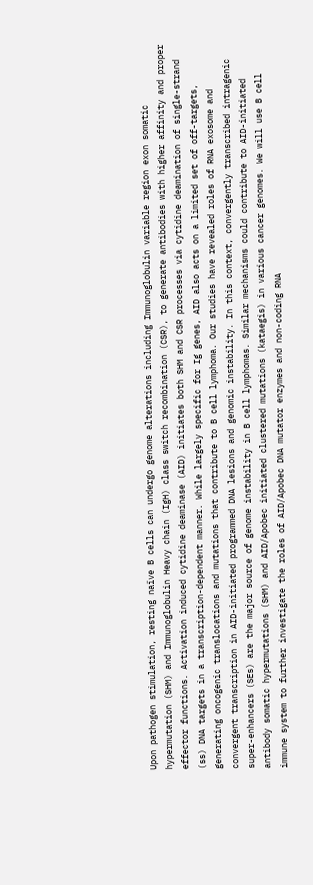Upon pathogen stimulation, resting naïve B cells can undergo genome alterations including Immunoglobulin variable region exon somatic hypermutation (SHM) and Immunoglobulin Heavy chain (IgH) class switch recombination (CSR), to generate antibodies with higher affinity and proper effector functions. Activation induced cytidine deaminase (AID) initiates both SHM and CSR processes via cytidine deamination of single-strand (ss) DNA targets in a transcription-dependent manner. While largely specific for Ig genes, AID also acts on a limited set of off-targets, generating oncogenic translocations and mutations that contribute to B cell lymphoma. Our studies have revealed roles of RNA exosome and convergent transcription in AID-initiated programmed DNA lesions and genomic instability. In this context, convergently transcribed intragenic super-enhancers (SEs) are the major source of genome instability in B cell lymphomas. Similar mechanisms could contribute to AID-initiated antibody somatic hypermutations (SHM) and AID/Apobec initiated clustered mutations (kataegis) in various cancer genomes. We will use B cell immune system to further investigate the roles of AID/Apobec DNA mutator enzymes and non-coding RNA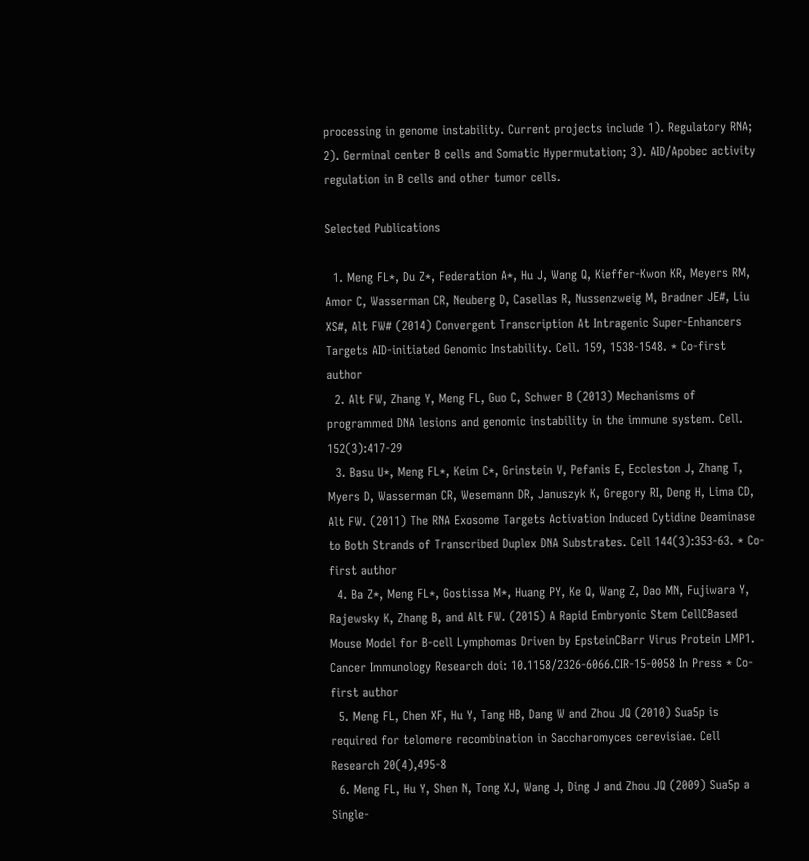processing in genome instability. Current projects include 1). Regulatory RNA; 2). Germinal center B cells and Somatic Hypermutation; 3). AID/Apobec activity regulation in B cells and other tumor cells.

Selected Publications

  1. Meng FL*, Du Z*, Federation A*, Hu J, Wang Q, Kieffer-Kwon KR, Meyers RM, Amor C, Wasserman CR, Neuberg D, Casellas R, Nussenzweig M, Bradner JE#, Liu XS#, Alt FW# (2014) Convergent Transcription At Intragenic Super-Enhancers Targets AID-initiated Genomic Instability. Cell. 159, 1538-1548. * Co-first author
  2. Alt FW, Zhang Y, Meng FL, Guo C, Schwer B (2013) Mechanisms of programmed DNA lesions and genomic instability in the immune system. Cell. 152(3):417-29
  3. Basu U*, Meng FL*, Keim C*, Grinstein V, Pefanis E, Eccleston J, Zhang T, Myers D, Wasserman CR, Wesemann DR, Januszyk K, Gregory RI, Deng H, Lima CD, Alt FW. (2011) The RNA Exosome Targets Activation Induced Cytidine Deaminase to Both Strands of Transcribed Duplex DNA Substrates. Cell 144(3):353-63. * Co-first author
  4. Ba Z*, Meng FL*, Gostissa M*, Huang PY, Ke Q, Wang Z, Dao MN, Fujiwara Y, Rajewsky K, Zhang B, and Alt FW. (2015) A Rapid Embryonic Stem CellCBased Mouse Model for B-cell Lymphomas Driven by EpsteinCBarr Virus Protein LMP1. Cancer Immunology Research doi: 10.1158/2326-6066.CIR-15-0058 In Press * Co-first author
  5. Meng FL, Chen XF, Hu Y, Tang HB, Dang W and Zhou JQ (2010) Sua5p is required for telomere recombination in Saccharomyces cerevisiae. Cell Research 20(4),495-8
  6. Meng FL, Hu Y, Shen N, Tong XJ, Wang J, Ding J and Zhou JQ (2009) Sua5p a Single-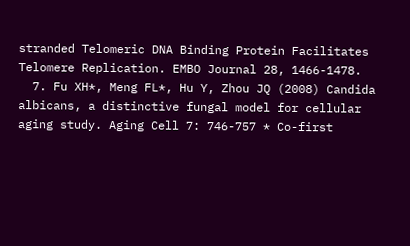stranded Telomeric DNA Binding Protein Facilitates Telomere Replication. EMBO Journal 28, 1466-1478.
  7. Fu XH*, Meng FL*, Hu Y, Zhou JQ (2008) Candida albicans, a distinctive fungal model for cellular aging study. Aging Cell 7: 746-757 * Co-first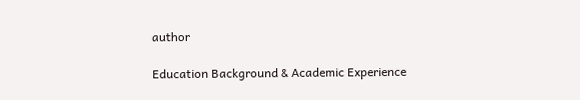author

Education Background & Academic Experience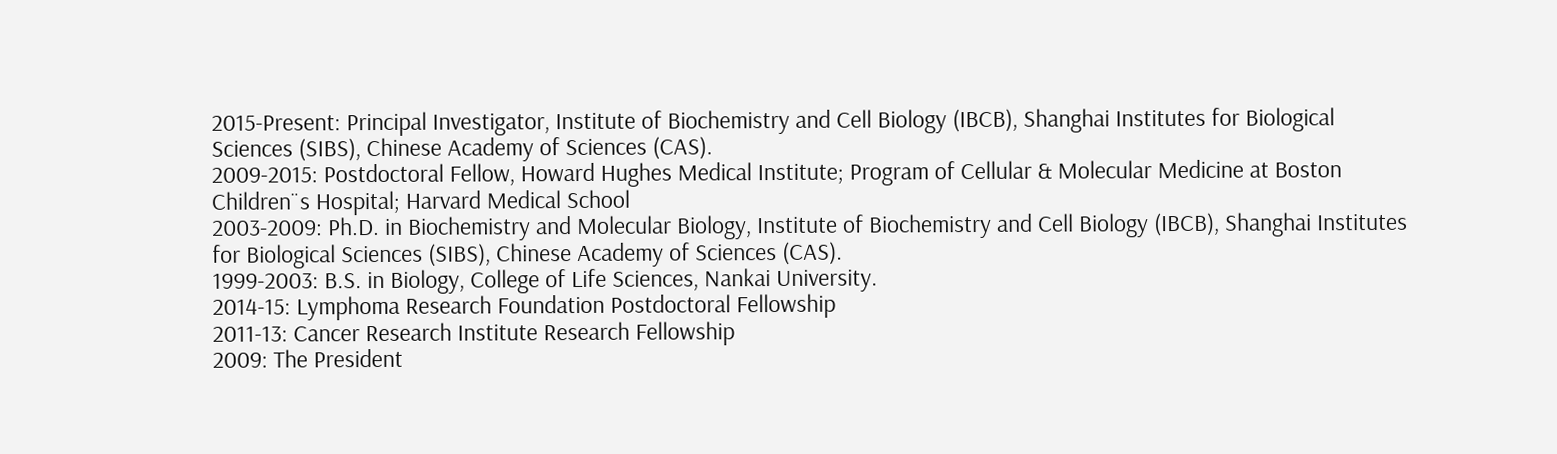2015-Present: Principal Investigator, Institute of Biochemistry and Cell Biology (IBCB), Shanghai Institutes for Biological Sciences (SIBS), Chinese Academy of Sciences (CAS).
2009-2015: Postdoctoral Fellow, Howard Hughes Medical Institute; Program of Cellular & Molecular Medicine at Boston Children¨s Hospital; Harvard Medical School
2003-2009: Ph.D. in Biochemistry and Molecular Biology, Institute of Biochemistry and Cell Biology (IBCB), Shanghai Institutes for Biological Sciences (SIBS), Chinese Academy of Sciences (CAS).
1999-2003: B.S. in Biology, College of Life Sciences, Nankai University.
2014-15: Lymphoma Research Foundation Postdoctoral Fellowship
2011-13: Cancer Research Institute Research Fellowship
2009: The President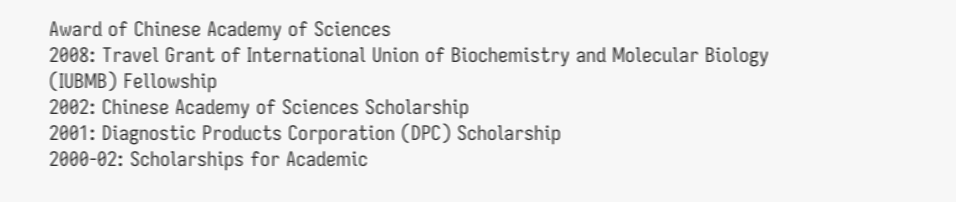Award of Chinese Academy of Sciences
2008: Travel Grant of International Union of Biochemistry and Molecular Biology (IUBMB) Fellowship
2002: Chinese Academy of Sciences Scholarship
2001: Diagnostic Products Corporation (DPC) Scholarship
2000-02: Scholarships for Academic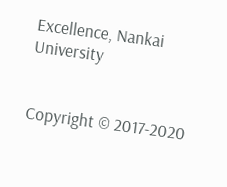Excellence, Nankai University


Copyright © 2017-2020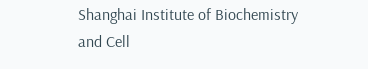Shanghai Institute of Biochemistry and Cell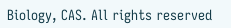Biology, CAS. All rights reserved